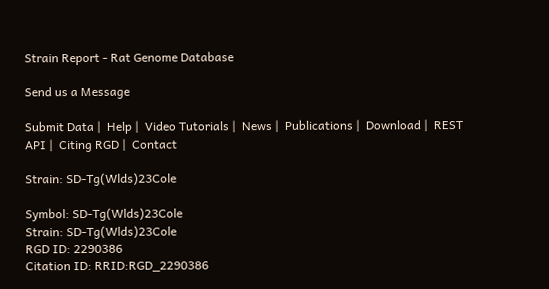Strain Report - Rat Genome Database

Send us a Message

Submit Data |  Help |  Video Tutorials |  News |  Publications |  Download |  REST API |  Citing RGD |  Contact

Strain: SD-Tg(Wlds)23Cole

Symbol: SD-Tg(Wlds)23Cole
Strain: SD-Tg(Wlds)23Cole
RGD ID: 2290386
Citation ID: RRID:RGD_2290386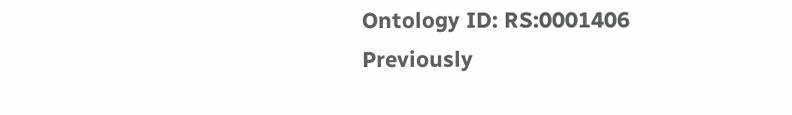Ontology ID: RS:0001406
Previously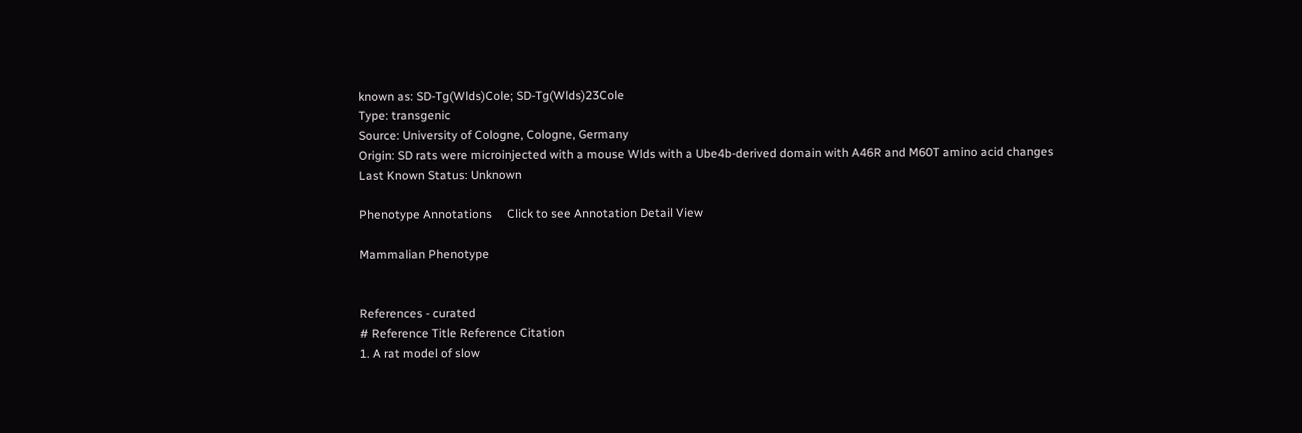known as: SD-Tg(Wlds)Cole; SD-Tg(Wlds)23Cole
Type: transgenic
Source: University of Cologne, Cologne, Germany
Origin: SD rats were microinjected with a mouse Wlds with a Ube4b-derived domain with A46R and M60T amino acid changes
Last Known Status: Unknown

Phenotype Annotations     Click to see Annotation Detail View

Mammalian Phenotype


References - curated
# Reference Title Reference Citation
1. A rat model of slow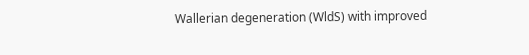Wallerian degeneration (WldS) with improved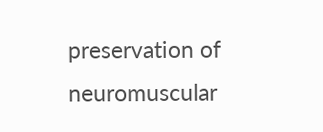preservation of neuromuscular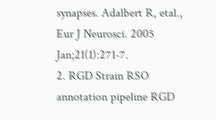synapses. Adalbert R, etal., Eur J Neurosci. 2005 Jan;21(1):271-7.
2. RGD Strain RSO annotation pipeline RGD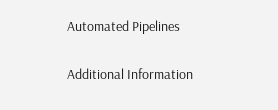Automated Pipelines


Additional Information